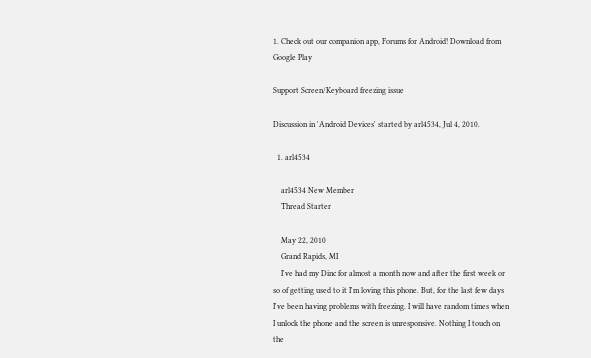1. Check out our companion app, Forums for Android! Download from Google Play

Support Screen/Keyboard freezing issue

Discussion in 'Android Devices' started by arl4534, Jul 4, 2010.

  1. arl4534

    arl4534 New Member
    Thread Starter

    May 22, 2010
    Grand Rapids, MI
    I've had my Dinc for almost a month now and after the first week or so of getting used to it I'm loving this phone. But, for the last few days I've been having problems with freezing. I will have random times when I unlock the phone and the screen is unresponsive. Nothing I touch on the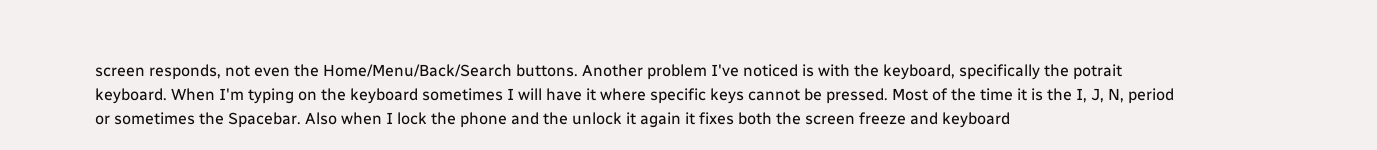screen responds, not even the Home/Menu/Back/Search buttons. Another problem I've noticed is with the keyboard, specifically the potrait keyboard. When I'm typing on the keyboard sometimes I will have it where specific keys cannot be pressed. Most of the time it is the I, J, N, period or sometimes the Spacebar. Also when I lock the phone and the unlock it again it fixes both the screen freeze and keyboard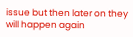issue but then later on they will happen again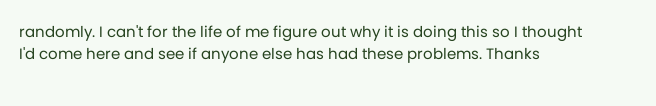randomly. I can't for the life of me figure out why it is doing this so I thought I'd come here and see if anyone else has had these problems. Thanks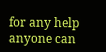for any help anyone can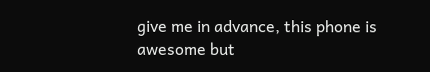give me in advance, this phone is awesome but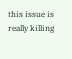this issue is really killing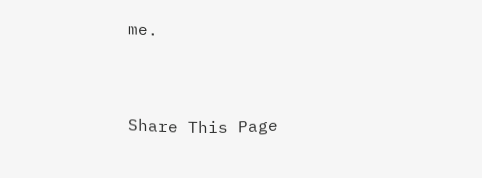me.


Share This Page